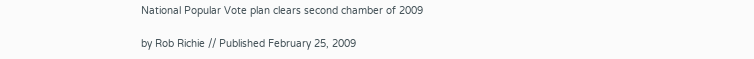National Popular Vote plan clears second chamber of 2009

by Rob Richie // Published February 25, 2009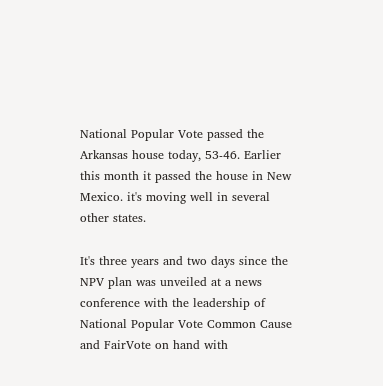National Popular Vote passed the Arkansas house today, 53-46. Earlier this month it passed the house in New Mexico. it's moving well in several other states.

It's three years and two days since the NPV plan was unveiled at a news conference with the leadership of National Popular Vote Common Cause and FairVote on hand with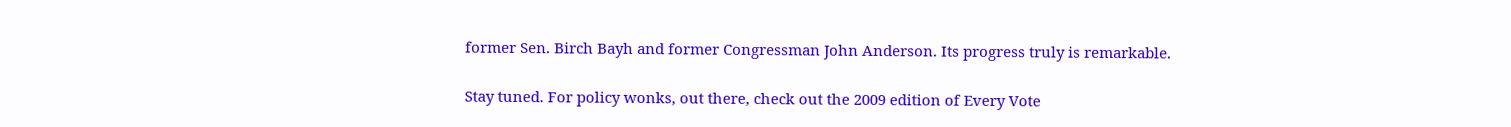former Sen. Birch Bayh and former Congressman John Anderson. Its progress truly is remarkable.

Stay tuned. For policy wonks, out there, check out the 2009 edition of Every Vote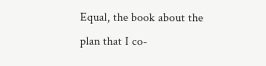Equal, the book about the plan that I co-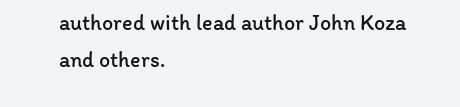authored with lead author John Koza and others.